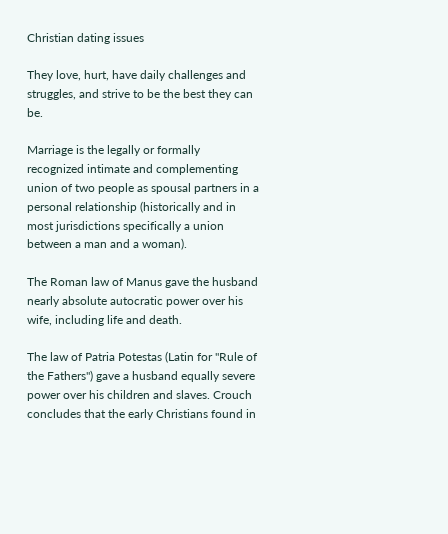Christian dating issues

They love, hurt, have daily challenges and struggles, and strive to be the best they can be.

Marriage is the legally or formally recognized intimate and complementing union of two people as spousal partners in a personal relationship (historically and in most jurisdictions specifically a union between a man and a woman).

The Roman law of Manus gave the husband nearly absolute autocratic power over his wife, including life and death.

The law of Patria Potestas (Latin for "Rule of the Fathers") gave a husband equally severe power over his children and slaves. Crouch concludes that the early Christians found in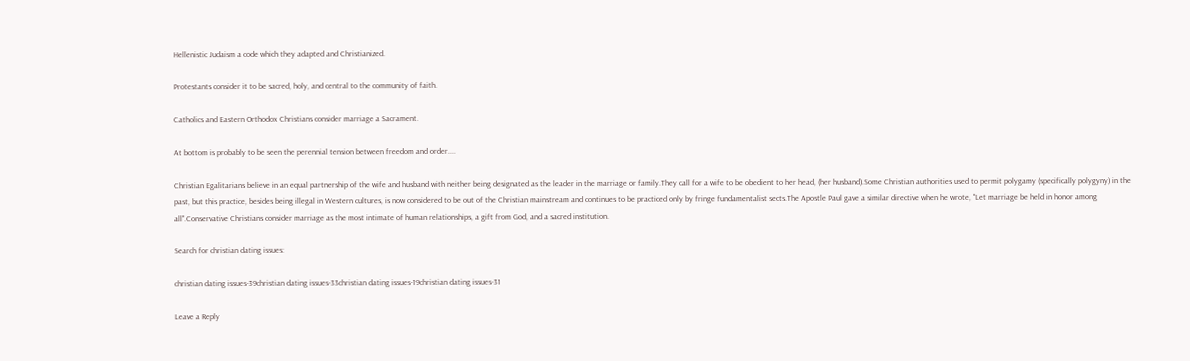Hellenistic Judaism a code which they adapted and Christianized.

Protestants consider it to be sacred, holy, and central to the community of faith.

Catholics and Eastern Orthodox Christians consider marriage a Sacrament.

At bottom is probably to be seen the perennial tension between freedom and order....

Christian Egalitarians believe in an equal partnership of the wife and husband with neither being designated as the leader in the marriage or family.They call for a wife to be obedient to her head, (her husband).Some Christian authorities used to permit polygamy (specifically polygyny) in the past, but this practice, besides being illegal in Western cultures, is now considered to be out of the Christian mainstream and continues to be practiced only by fringe fundamentalist sects.The Apostle Paul gave a similar directive when he wrote, "Let marriage be held in honor among all".Conservative Christians consider marriage as the most intimate of human relationships, a gift from God, and a sacred institution.

Search for christian dating issues:

christian dating issues-39christian dating issues-33christian dating issues-19christian dating issues-31

Leave a Reply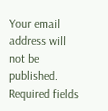Your email address will not be published. Required fields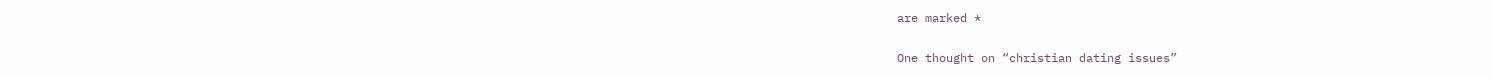are marked *

One thought on “christian dating issues”